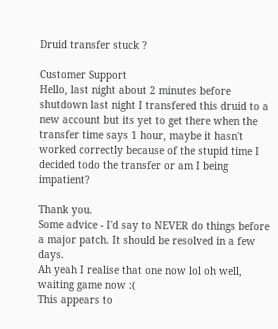Druid transfer stuck ?

Customer Support
Hello, last night about 2 minutes before shutdown last night I transfered this druid to a new account but its yet to get there when the transfer time says 1 hour, maybe it hasn't worked correctly because of the stupid time I decided todo the transfer or am I being impatient?

Thank you.
Some advice - I'd say to NEVER do things before a major patch. It should be resolved in a few days.
Ah yeah I realise that one now lol oh well, waiting game now :(
This appears to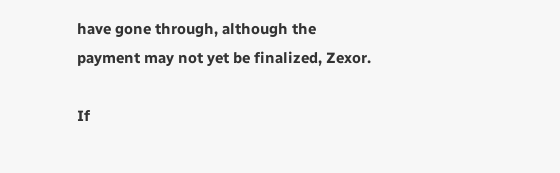have gone through, although the payment may not yet be finalized, Zexor.

If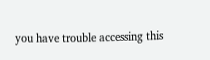you have trouble accessing this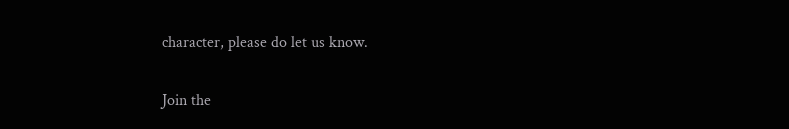character, please do let us know.

Join the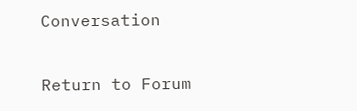Conversation

Return to Forum